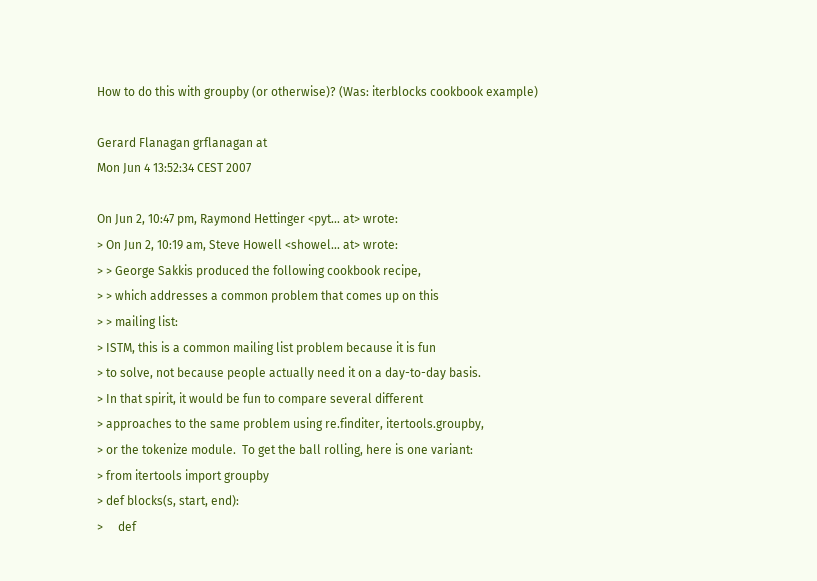How to do this with groupby (or otherwise)? (Was: iterblocks cookbook example)

Gerard Flanagan grflanagan at
Mon Jun 4 13:52:34 CEST 2007

On Jun 2, 10:47 pm, Raymond Hettinger <pyt... at> wrote:
> On Jun 2, 10:19 am, Steve Howell <showel... at> wrote:
> > George Sakkis produced the following cookbook recipe,
> > which addresses a common problem that comes up on this
> > mailing list:
> ISTM, this is a common mailing list problem because it is fun
> to solve, not because people actually need it on a day-to-day basis.
> In that spirit, it would be fun to compare several different
> approaches to the same problem using re.finditer, itertools.groupby,
> or the tokenize module.  To get the ball rolling, here is one variant:
> from itertools import groupby
> def blocks(s, start, end):
>     def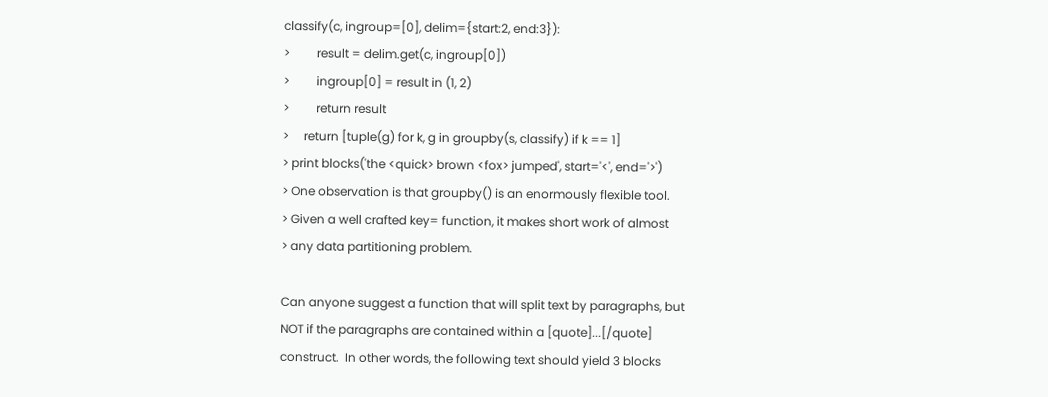classify(c, ingroup=[0], delim={start:2, end:3}):
>         result = delim.get(c, ingroup[0])
>         ingroup[0] = result in (1, 2)
>         return result
>     return [tuple(g) for k, g in groupby(s, classify) if k == 1]
> print blocks('the <quick> brown <fox> jumped', start='<', end='>')
> One observation is that groupby() is an enormously flexible tool.
> Given a well crafted key= function, it makes short work of almost
> any data partitioning problem.

Can anyone suggest a function that will split text by paragraphs, but
NOT if the paragraphs are contained within a [quote]...[/quote]
construct.  In other words, the following text should yield 3 blocks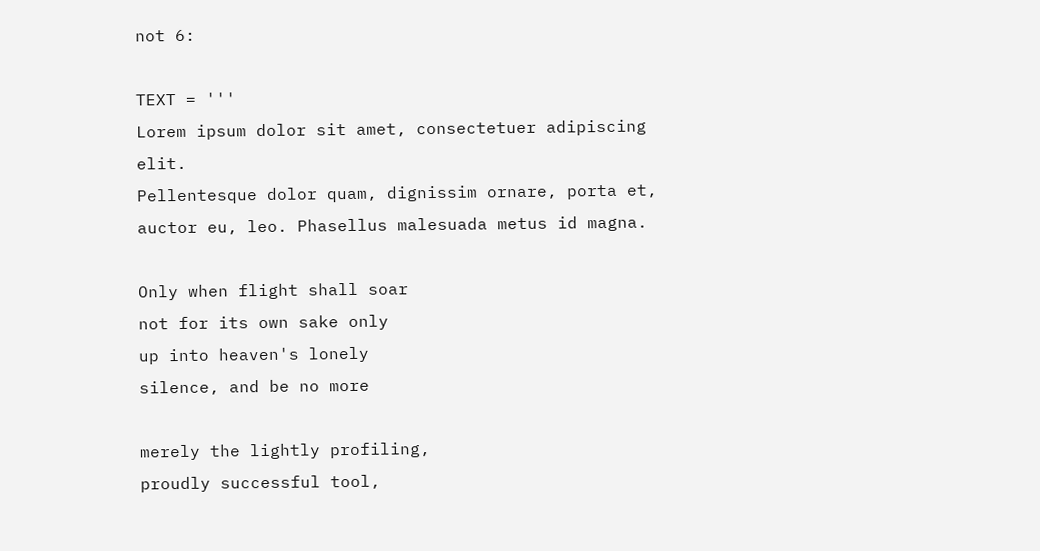not 6:

TEXT = '''
Lorem ipsum dolor sit amet, consectetuer adipiscing elit.
Pellentesque dolor quam, dignissim ornare, porta et,
auctor eu, leo. Phasellus malesuada metus id magna.

Only when flight shall soar
not for its own sake only
up into heaven's lonely
silence, and be no more

merely the lightly profiling,
proudly successful tool,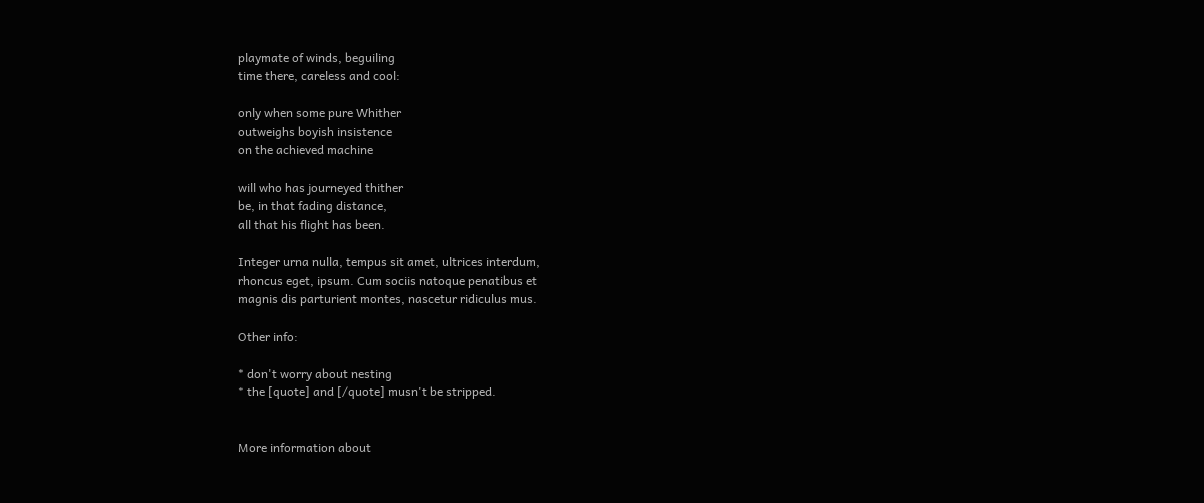playmate of winds, beguiling
time there, careless and cool:

only when some pure Whither
outweighs boyish insistence
on the achieved machine

will who has journeyed thither
be, in that fading distance,
all that his flight has been.

Integer urna nulla, tempus sit amet, ultrices interdum,
rhoncus eget, ipsum. Cum sociis natoque penatibus et
magnis dis parturient montes, nascetur ridiculus mus.

Other info:

* don't worry about nesting
* the [quote] and [/quote] musn't be stripped.


More information about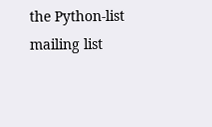the Python-list mailing list